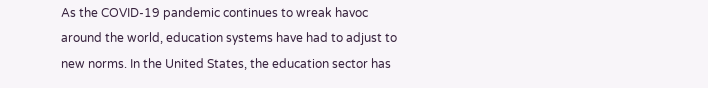As the COVID-19 pandemic continues to wreak havoc around the world, education systems have had to adjust to new norms. In the United States, the education sector has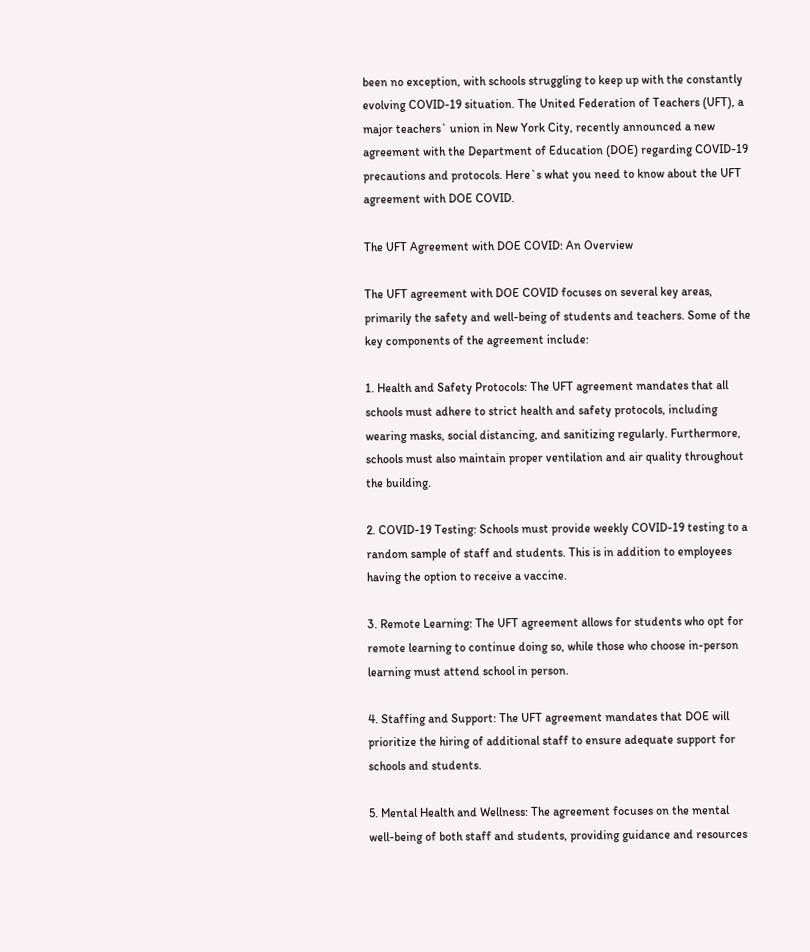been no exception, with schools struggling to keep up with the constantly evolving COVID-19 situation. The United Federation of Teachers (UFT), a major teachers` union in New York City, recently announced a new agreement with the Department of Education (DOE) regarding COVID-19 precautions and protocols. Here`s what you need to know about the UFT agreement with DOE COVID.

The UFT Agreement with DOE COVID: An Overview

The UFT agreement with DOE COVID focuses on several key areas, primarily the safety and well-being of students and teachers. Some of the key components of the agreement include:

1. Health and Safety Protocols: The UFT agreement mandates that all schools must adhere to strict health and safety protocols, including wearing masks, social distancing, and sanitizing regularly. Furthermore, schools must also maintain proper ventilation and air quality throughout the building.

2. COVID-19 Testing: Schools must provide weekly COVID-19 testing to a random sample of staff and students. This is in addition to employees having the option to receive a vaccine.

3. Remote Learning: The UFT agreement allows for students who opt for remote learning to continue doing so, while those who choose in-person learning must attend school in person.

4. Staffing and Support: The UFT agreement mandates that DOE will prioritize the hiring of additional staff to ensure adequate support for schools and students.

5. Mental Health and Wellness: The agreement focuses on the mental well-being of both staff and students, providing guidance and resources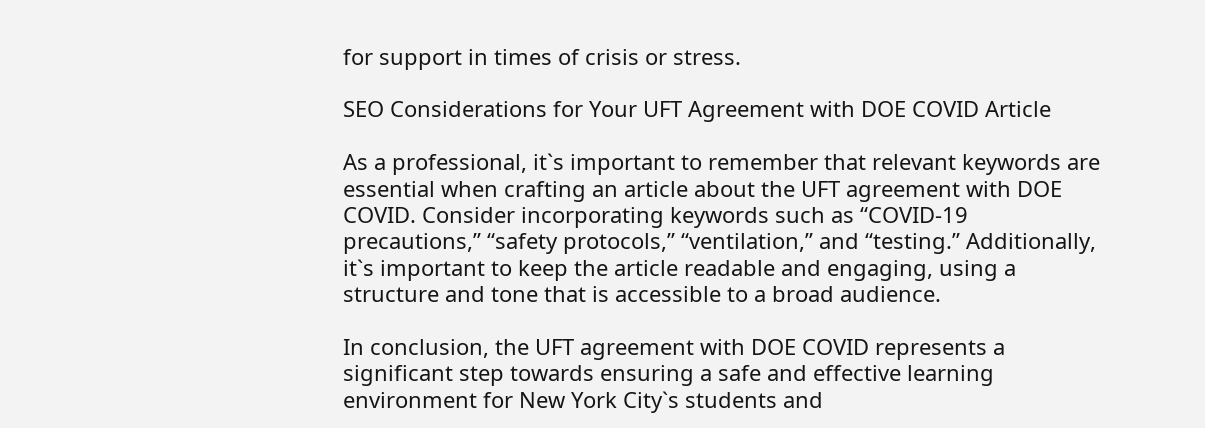for support in times of crisis or stress.

SEO Considerations for Your UFT Agreement with DOE COVID Article

As a professional, it`s important to remember that relevant keywords are essential when crafting an article about the UFT agreement with DOE COVID. Consider incorporating keywords such as “COVID-19 precautions,” “safety protocols,” “ventilation,” and “testing.” Additionally, it`s important to keep the article readable and engaging, using a structure and tone that is accessible to a broad audience.

In conclusion, the UFT agreement with DOE COVID represents a significant step towards ensuring a safe and effective learning environment for New York City`s students and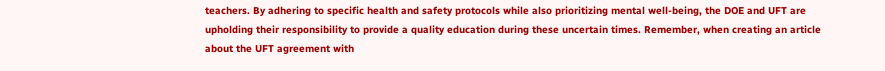teachers. By adhering to specific health and safety protocols while also prioritizing mental well-being, the DOE and UFT are upholding their responsibility to provide a quality education during these uncertain times. Remember, when creating an article about the UFT agreement with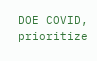DOE COVID, prioritize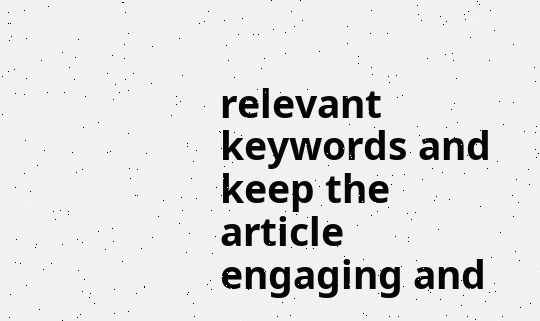relevant keywords and keep the article engaging and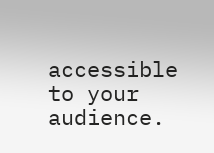accessible to your audience.